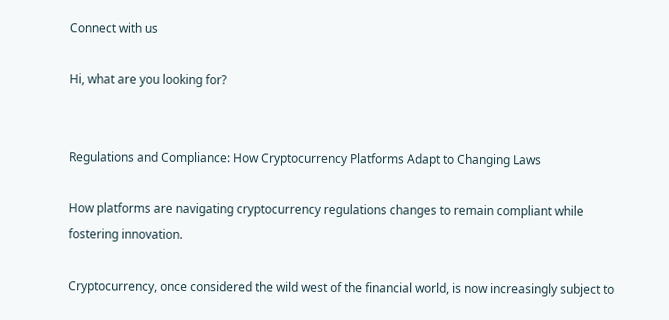Connect with us

Hi, what are you looking for?


Regulations and Compliance: How Cryptocurrency Platforms Adapt to Changing Laws

How platforms are navigating cryptocurrency regulations changes to remain compliant while fostering innovation.

Cryptocurrency, once considered the wild west of the financial world, is now increasingly subject to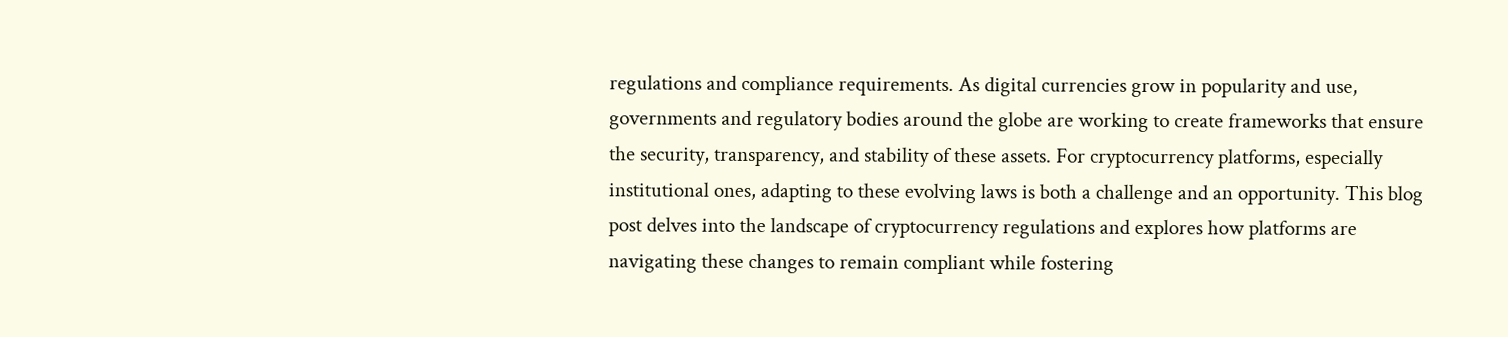regulations and compliance requirements. As digital currencies grow in popularity and use, governments and regulatory bodies around the globe are working to create frameworks that ensure the security, transparency, and stability of these assets. For cryptocurrency platforms, especially institutional ones, adapting to these evolving laws is both a challenge and an opportunity. This blog post delves into the landscape of cryptocurrency regulations and explores how platforms are navigating these changes to remain compliant while fostering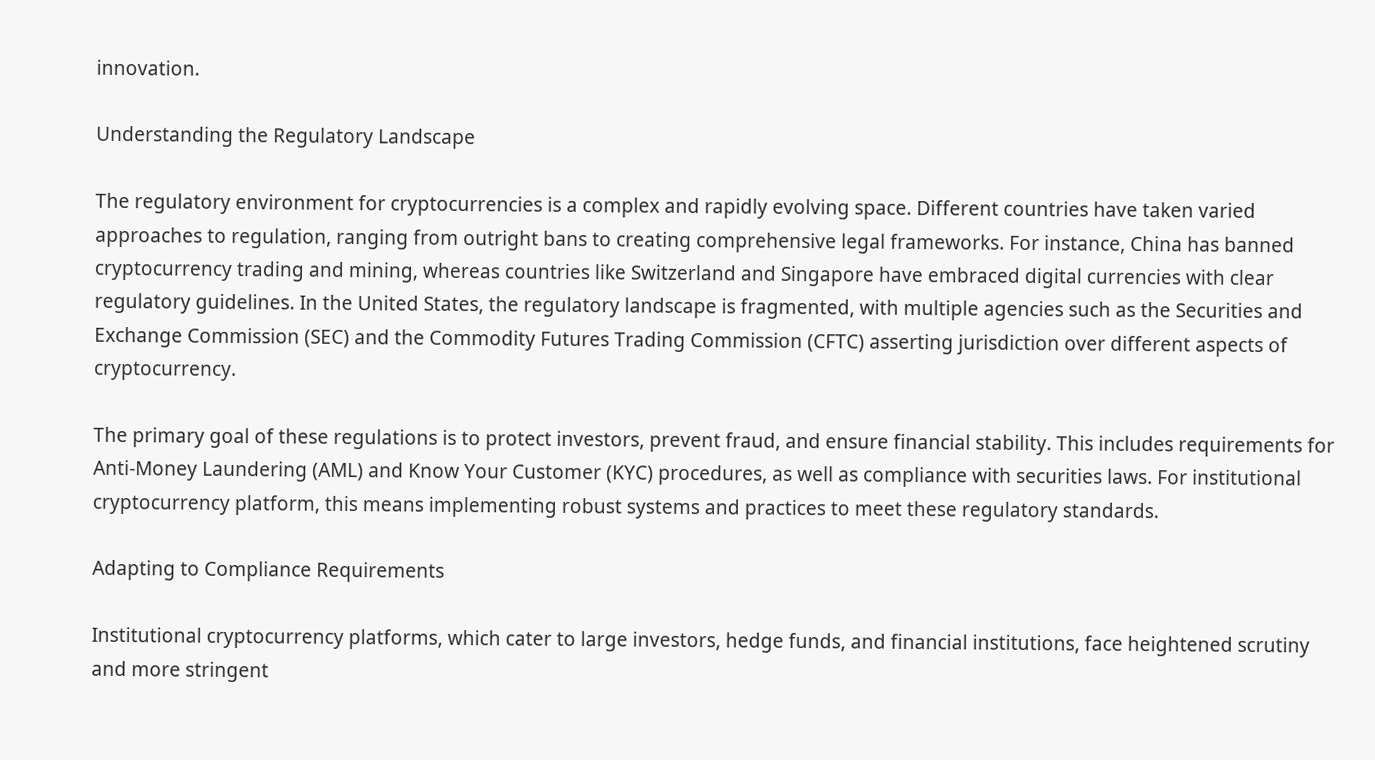innovation.

Understanding the Regulatory Landscape

The regulatory environment for cryptocurrencies is a complex and rapidly evolving space. Different countries have taken varied approaches to regulation, ranging from outright bans to creating comprehensive legal frameworks. For instance, China has banned cryptocurrency trading and mining, whereas countries like Switzerland and Singapore have embraced digital currencies with clear regulatory guidelines. In the United States, the regulatory landscape is fragmented, with multiple agencies such as the Securities and Exchange Commission (SEC) and the Commodity Futures Trading Commission (CFTC) asserting jurisdiction over different aspects of cryptocurrency.

The primary goal of these regulations is to protect investors, prevent fraud, and ensure financial stability. This includes requirements for Anti-Money Laundering (AML) and Know Your Customer (KYC) procedures, as well as compliance with securities laws. For institutional cryptocurrency platform, this means implementing robust systems and practices to meet these regulatory standards.

Adapting to Compliance Requirements

Institutional cryptocurrency platforms, which cater to large investors, hedge funds, and financial institutions, face heightened scrutiny and more stringent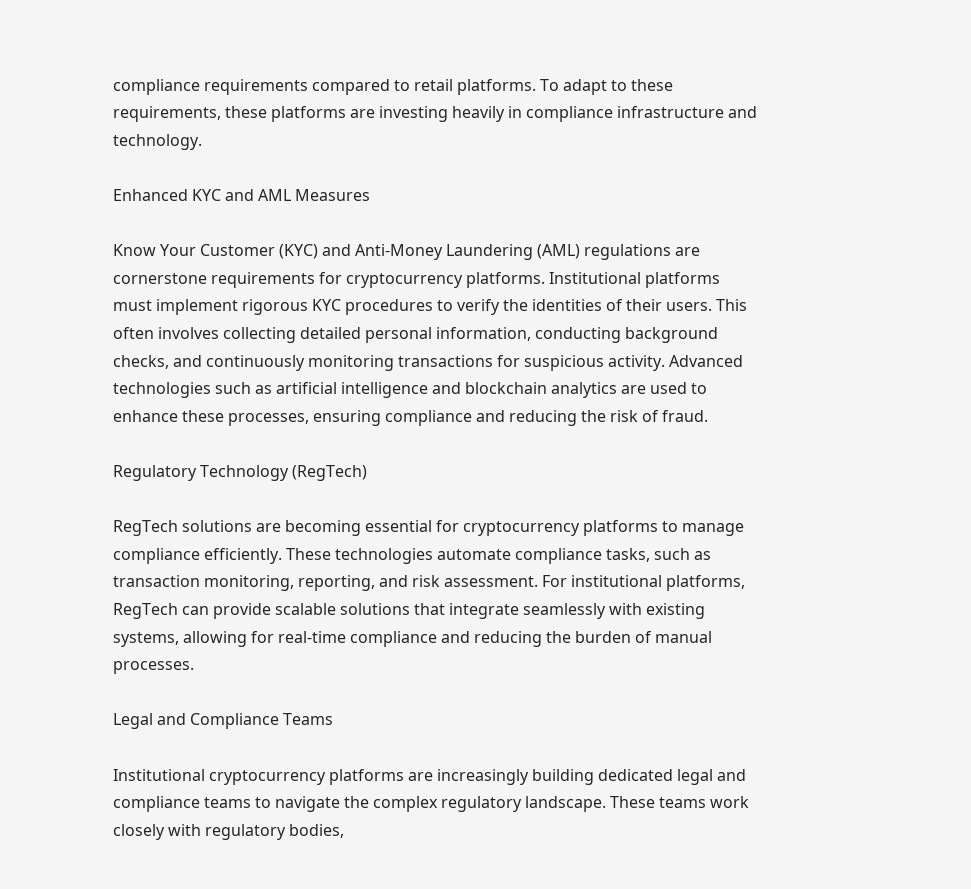compliance requirements compared to retail platforms. To adapt to these requirements, these platforms are investing heavily in compliance infrastructure and technology.

Enhanced KYC and AML Measures

Know Your Customer (KYC) and Anti-Money Laundering (AML) regulations are cornerstone requirements for cryptocurrency platforms. Institutional platforms must implement rigorous KYC procedures to verify the identities of their users. This often involves collecting detailed personal information, conducting background checks, and continuously monitoring transactions for suspicious activity. Advanced technologies such as artificial intelligence and blockchain analytics are used to enhance these processes, ensuring compliance and reducing the risk of fraud.

Regulatory Technology (RegTech)

RegTech solutions are becoming essential for cryptocurrency platforms to manage compliance efficiently. These technologies automate compliance tasks, such as transaction monitoring, reporting, and risk assessment. For institutional platforms, RegTech can provide scalable solutions that integrate seamlessly with existing systems, allowing for real-time compliance and reducing the burden of manual processes.

Legal and Compliance Teams

Institutional cryptocurrency platforms are increasingly building dedicated legal and compliance teams to navigate the complex regulatory landscape. These teams work closely with regulatory bodies,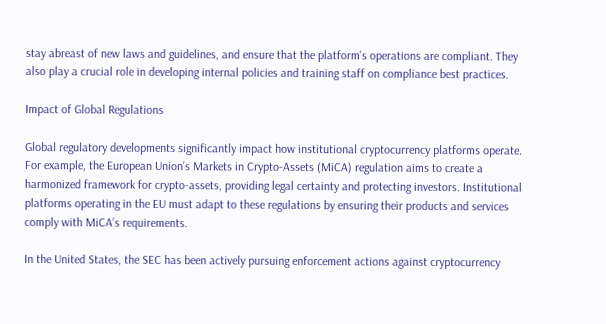stay abreast of new laws and guidelines, and ensure that the platform’s operations are compliant. They also play a crucial role in developing internal policies and training staff on compliance best practices.

Impact of Global Regulations

Global regulatory developments significantly impact how institutional cryptocurrency platforms operate. For example, the European Union’s Markets in Crypto-Assets (MiCA) regulation aims to create a harmonized framework for crypto-assets, providing legal certainty and protecting investors. Institutional platforms operating in the EU must adapt to these regulations by ensuring their products and services comply with MiCA’s requirements.

In the United States, the SEC has been actively pursuing enforcement actions against cryptocurrency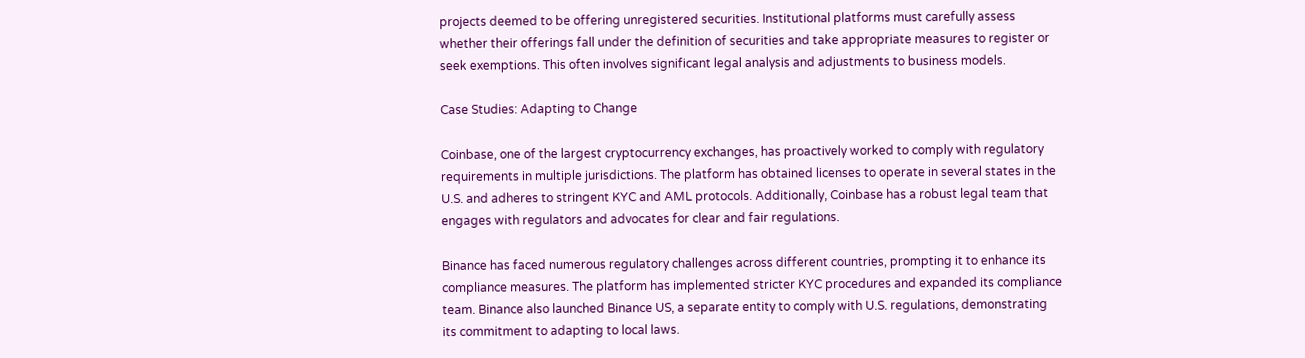projects deemed to be offering unregistered securities. Institutional platforms must carefully assess whether their offerings fall under the definition of securities and take appropriate measures to register or seek exemptions. This often involves significant legal analysis and adjustments to business models.

Case Studies: Adapting to Change

Coinbase, one of the largest cryptocurrency exchanges, has proactively worked to comply with regulatory requirements in multiple jurisdictions. The platform has obtained licenses to operate in several states in the U.S. and adheres to stringent KYC and AML protocols. Additionally, Coinbase has a robust legal team that engages with regulators and advocates for clear and fair regulations.

Binance has faced numerous regulatory challenges across different countries, prompting it to enhance its compliance measures. The platform has implemented stricter KYC procedures and expanded its compliance team. Binance also launched Binance US, a separate entity to comply with U.S. regulations, demonstrating its commitment to adapting to local laws.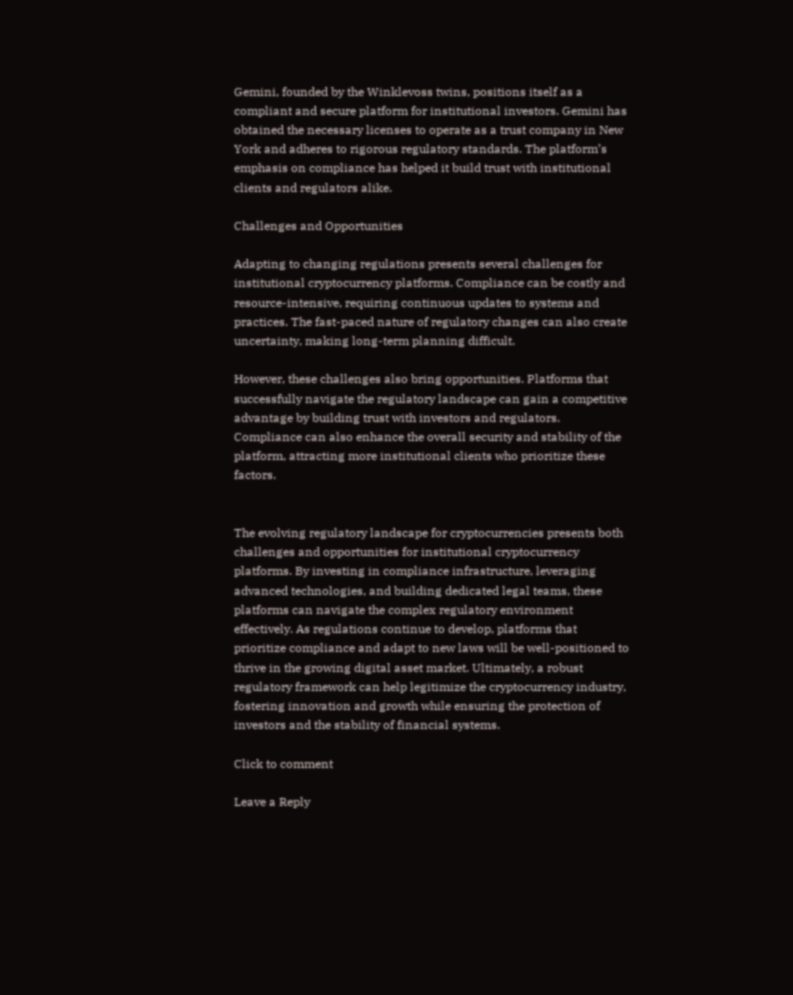Gemini, founded by the Winklevoss twins, positions itself as a compliant and secure platform for institutional investors. Gemini has obtained the necessary licenses to operate as a trust company in New York and adheres to rigorous regulatory standards. The platform’s emphasis on compliance has helped it build trust with institutional clients and regulators alike.

Challenges and Opportunities

Adapting to changing regulations presents several challenges for institutional cryptocurrency platforms. Compliance can be costly and resource-intensive, requiring continuous updates to systems and practices. The fast-paced nature of regulatory changes can also create uncertainty, making long-term planning difficult.

However, these challenges also bring opportunities. Platforms that successfully navigate the regulatory landscape can gain a competitive advantage by building trust with investors and regulators. Compliance can also enhance the overall security and stability of the platform, attracting more institutional clients who prioritize these factors.


The evolving regulatory landscape for cryptocurrencies presents both challenges and opportunities for institutional cryptocurrency platforms. By investing in compliance infrastructure, leveraging advanced technologies, and building dedicated legal teams, these platforms can navigate the complex regulatory environment effectively. As regulations continue to develop, platforms that prioritize compliance and adapt to new laws will be well-positioned to thrive in the growing digital asset market. Ultimately, a robust regulatory framework can help legitimize the cryptocurrency industry, fostering innovation and growth while ensuring the protection of investors and the stability of financial systems.

Click to comment

Leave a Reply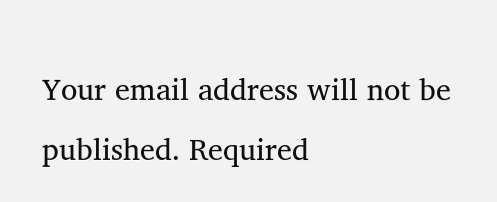Your email address will not be published. Required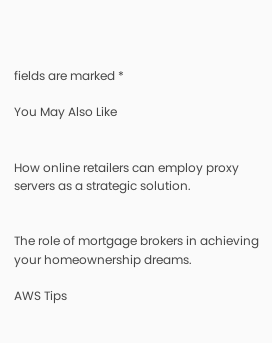fields are marked *

You May Also Like


How online retailers can employ proxy servers as a strategic solution.


The role of mortgage brokers in achieving your homeownership dreams.

AWS Tips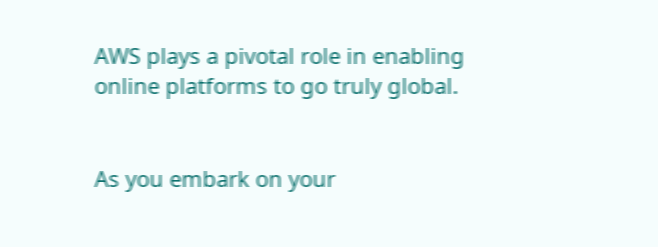AWS plays a pivotal role in enabling online platforms to go truly global.


As you embark on your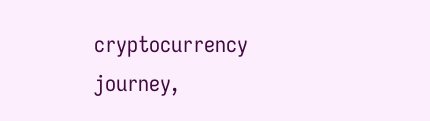cryptocurrency journey,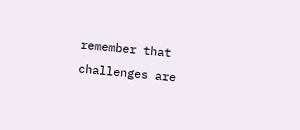remember that challenges are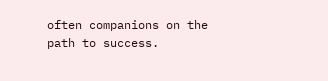often companions on the path to success.